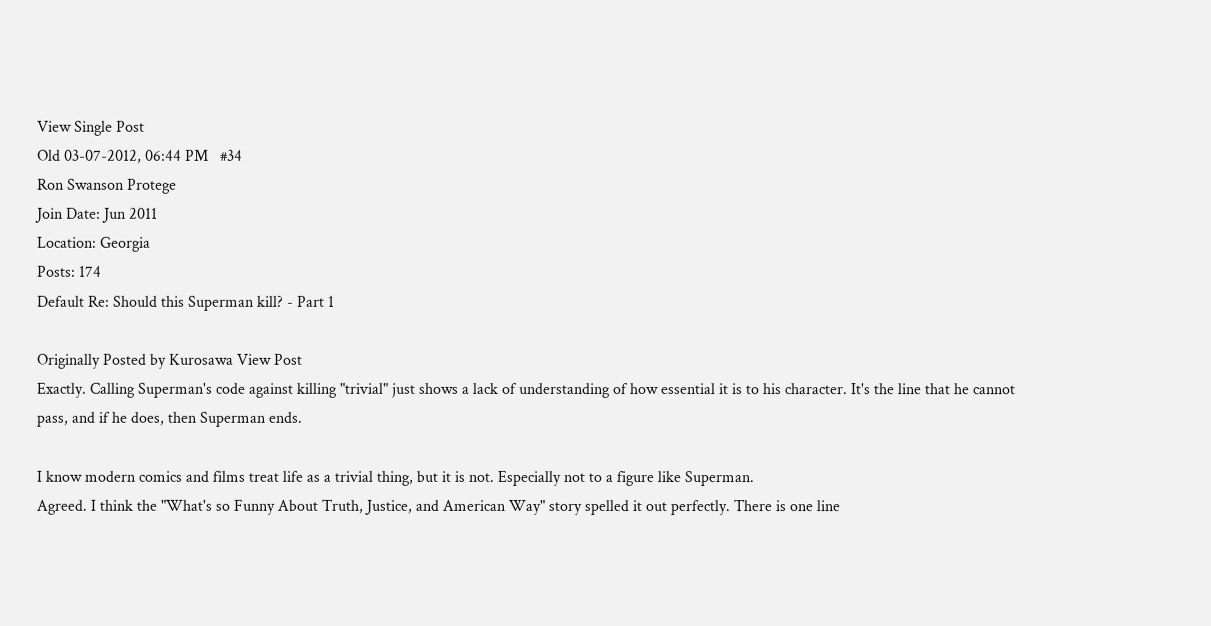View Single Post
Old 03-07-2012, 06:44 PM   #34
Ron Swanson Protege
Join Date: Jun 2011
Location: Georgia
Posts: 174
Default Re: Should this Superman kill? - Part 1

Originally Posted by Kurosawa View Post
Exactly. Calling Superman's code against killing "trivial" just shows a lack of understanding of how essential it is to his character. It's the line that he cannot pass, and if he does, then Superman ends.

I know modern comics and films treat life as a trivial thing, but it is not. Especially not to a figure like Superman.
Agreed. I think the "What's so Funny About Truth, Justice, and American Way" story spelled it out perfectly. There is one line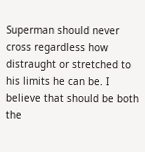Superman should never cross regardless how distraught or stretched to his limits he can be. I believe that should be both the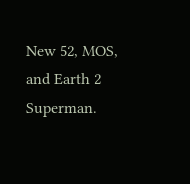New 52, MOS, and Earth 2 Superman.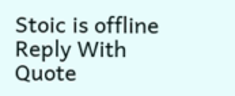Stoic is offline   Reply With Quote